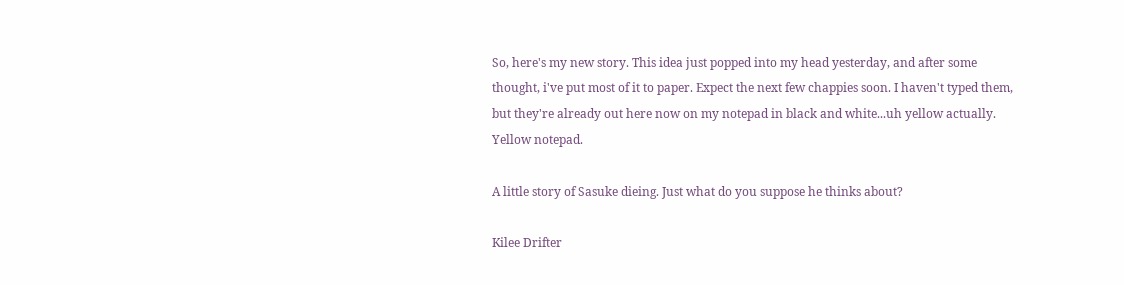So, here's my new story. This idea just popped into my head yesterday, and after some thought, i've put most of it to paper. Expect the next few chappies soon. I haven't typed them, but they're already out here now on my notepad in black and white...uh yellow actually. Yellow notepad.

A little story of Sasuke dieing. Just what do you suppose he thinks about?

Kilee Drifter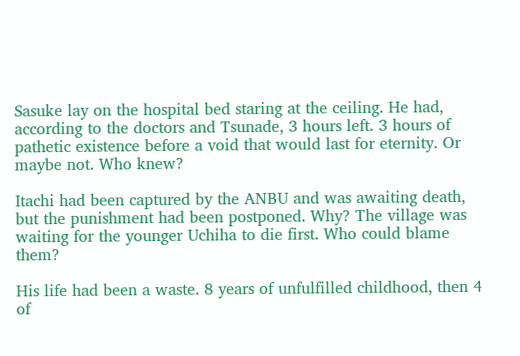Sasuke lay on the hospital bed staring at the ceiling. He had, according to the doctors and Tsunade, 3 hours left. 3 hours of pathetic existence before a void that would last for eternity. Or maybe not. Who knew?

Itachi had been captured by the ANBU and was awaiting death, but the punishment had been postponed. Why? The village was waiting for the younger Uchiha to die first. Who could blame them?

His life had been a waste. 8 years of unfulfilled childhood, then 4 of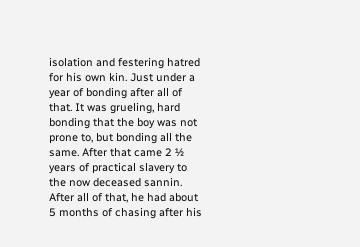isolation and festering hatred for his own kin. Just under a year of bonding after all of that. It was grueling, hard bonding that the boy was not prone to, but bonding all the same. After that came 2 ½ years of practical slavery to the now deceased sannin. After all of that, he had about 5 months of chasing after his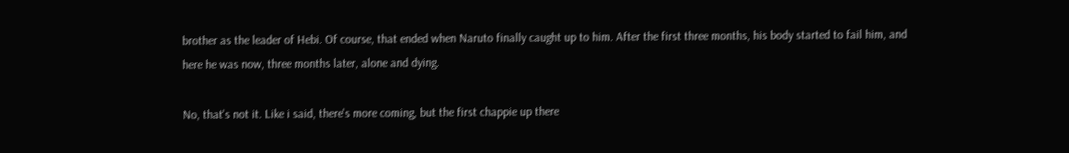brother as the leader of Hebi. Of course, that ended when Naruto finally caught up to him. After the first three months, his body started to fail him, and here he was now, three months later, alone and dying.

No, that's not it. Like i said, there's more coming, but the first chappie up there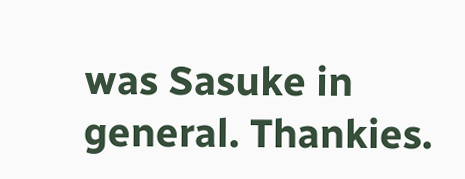was Sasuke in general. Thankies.